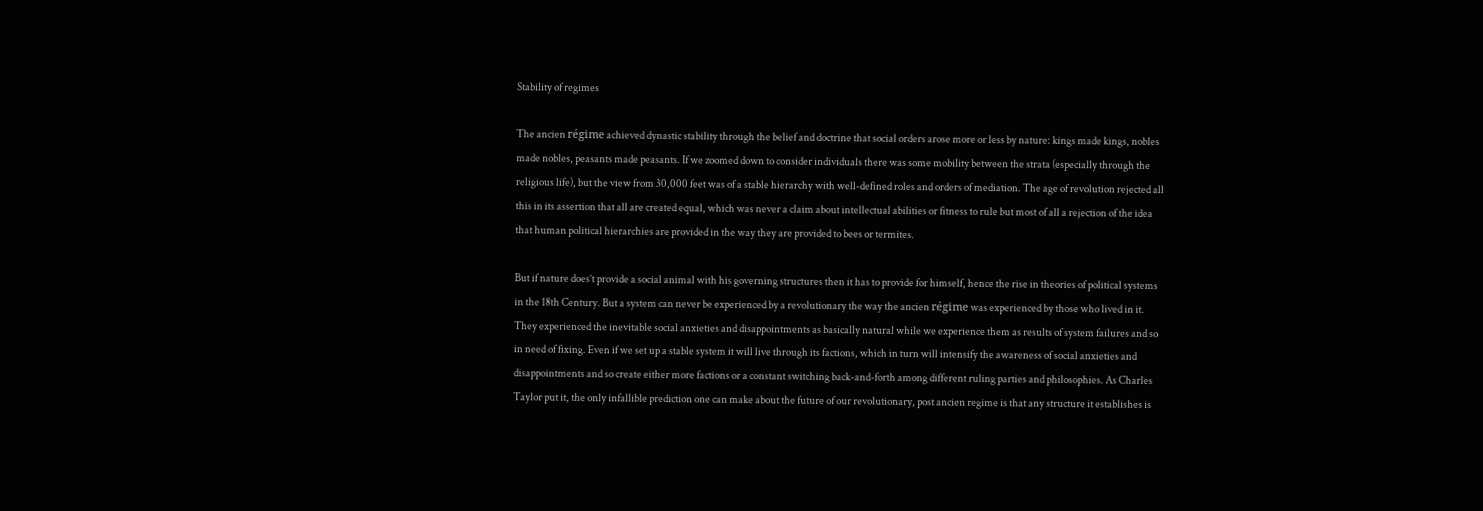Stability of regimes

The ancien régime achieved dynastic stability through the belief and doctrine that social orders arose more or less by nature: kings made kings, nobles made nobles, peasants made peasants. If we zoomed down to consider individuals there was some mobility between the strata (especially through the religious life), but the view from 30,000 feet was of a stable hierarchy with well-defined roles and orders of mediation. The age of revolution rejected all this in its assertion that all are created equal, which was never a claim about intellectual abilities or fitness to rule but most of all a rejection of the idea that human political hierarchies are provided in the way they are provided to bees or termites.

But if nature does’t provide a social animal with his governing structures then it has to provide for himself, hence the rise in theories of political systems in the 18th Century. But a system can never be experienced by a revolutionary the way the ancien régime was experienced by those who lived in it. They experienced the inevitable social anxieties and disappointments as basically natural while we experience them as results of system failures and so in need of fixing. Even if we set up a stable system it will live through its factions, which in turn will intensify the awareness of social anxieties and disappointments and so create either more factions or a constant switching back-and-forth among different ruling parties and philosophies. As Charles Taylor put it, the only infallible prediction one can make about the future of our revolutionary, post ancien regime is that any structure it establishes is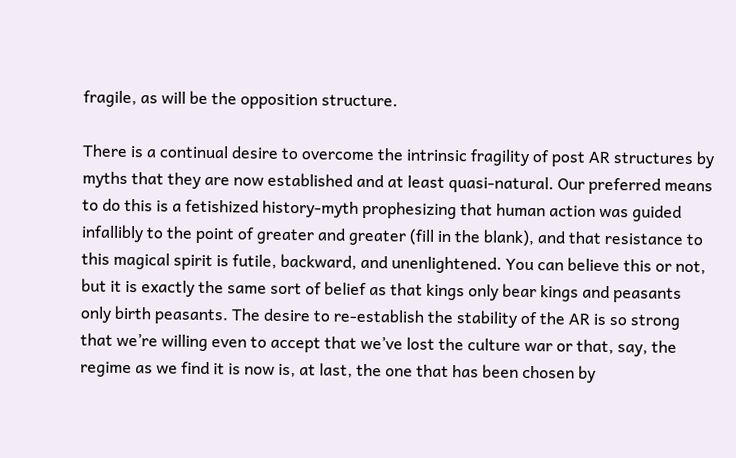fragile, as will be the opposition structure.

There is a continual desire to overcome the intrinsic fragility of post AR structures by myths that they are now established and at least quasi-natural. Our preferred means to do this is a fetishized history-myth prophesizing that human action was guided infallibly to the point of greater and greater (fill in the blank), and that resistance to this magical spirit is futile, backward, and unenlightened. You can believe this or not, but it is exactly the same sort of belief as that kings only bear kings and peasants only birth peasants. The desire to re-establish the stability of the AR is so strong that we’re willing even to accept that we’ve lost the culture war or that, say, the regime as we find it is now is, at last, the one that has been chosen by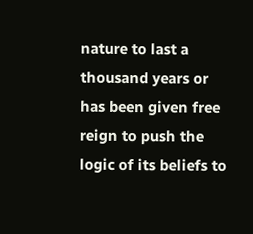nature to last a thousand years or has been given free reign to push the logic of its beliefs to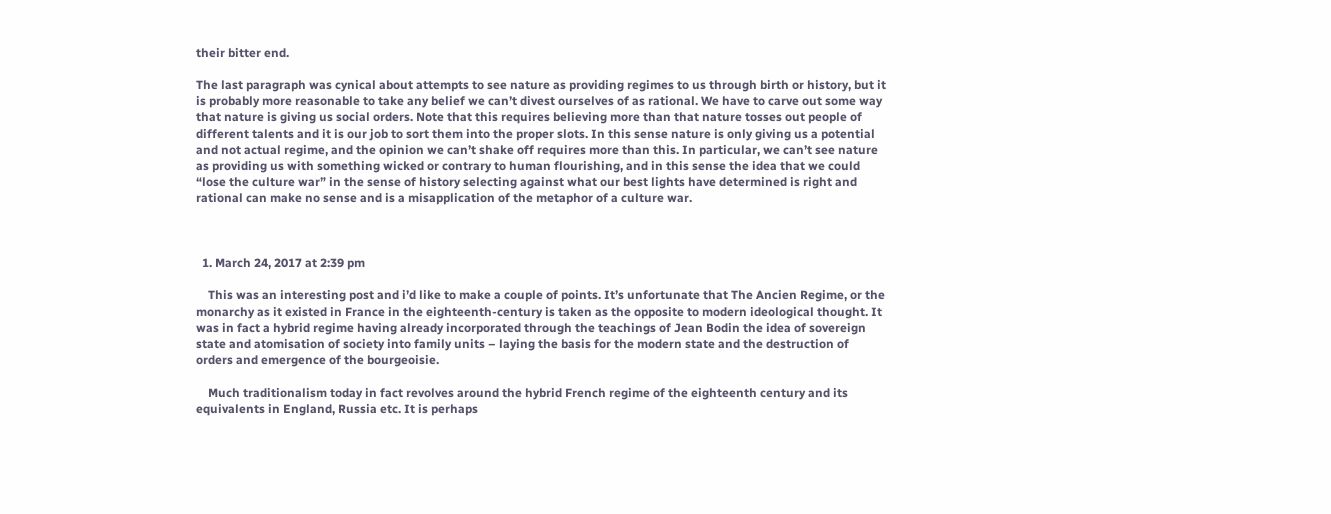their bitter end.

The last paragraph was cynical about attempts to see nature as providing regimes to us through birth or history, but it is probably more reasonable to take any belief we can’t divest ourselves of as rational. We have to carve out some way that nature is giving us social orders. Note that this requires believing more than that nature tosses out people of different talents and it is our job to sort them into the proper slots. In this sense nature is only giving us a potential and not actual regime, and the opinion we can’t shake off requires more than this. In particular, we can’t see nature as providing us with something wicked or contrary to human flourishing, and in this sense the idea that we could “lose the culture war” in the sense of history selecting against what our best lights have determined is right and rational can make no sense and is a misapplication of the metaphor of a culture war.



  1. March 24, 2017 at 2:39 pm

    This was an interesting post and i’d like to make a couple of points. It’s unfortunate that The Ancien Regime, or the monarchy as it existed in France in the eighteenth-century is taken as the opposite to modern ideological thought. It was in fact a hybrid regime having already incorporated through the teachings of Jean Bodin the idea of sovereign state and atomisation of society into family units – laying the basis for the modern state and the destruction of orders and emergence of the bourgeoisie.

    Much traditionalism today in fact revolves around the hybrid French regime of the eighteenth century and its equivalents in England, Russia etc. It is perhaps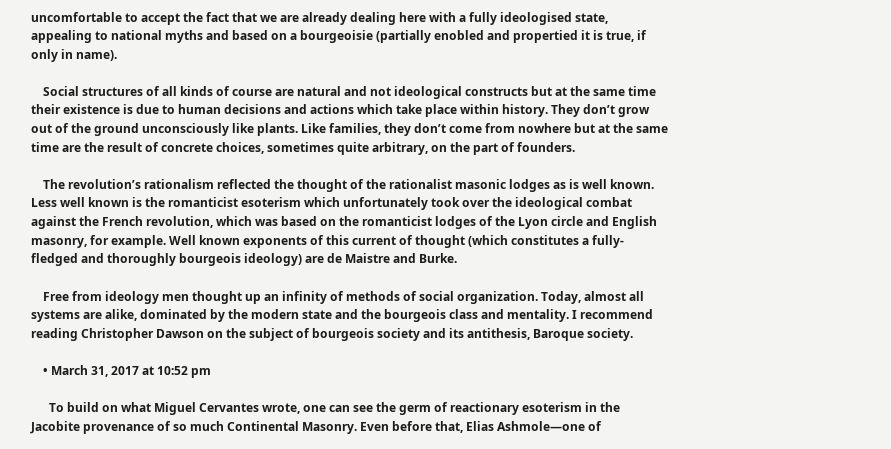uncomfortable to accept the fact that we are already dealing here with a fully ideologised state, appealing to national myths and based on a bourgeoisie (partially enobled and propertied it is true, if only in name).

    Social structures of all kinds of course are natural and not ideological constructs but at the same time their existence is due to human decisions and actions which take place within history. They don’t grow out of the ground unconsciously like plants. Like families, they don’t come from nowhere but at the same time are the result of concrete choices, sometimes quite arbitrary, on the part of founders.

    The revolution’s rationalism reflected the thought of the rationalist masonic lodges as is well known. Less well known is the romanticist esoterism which unfortunately took over the ideological combat against the French revolution, which was based on the romanticist lodges of the Lyon circle and English masonry, for example. Well known exponents of this current of thought (which constitutes a fully-fledged and thoroughly bourgeois ideology) are de Maistre and Burke.

    Free from ideology men thought up an infinity of methods of social organization. Today, almost all systems are alike, dominated by the modern state and the bourgeois class and mentality. I recommend reading Christopher Dawson on the subject of bourgeois society and its antithesis, Baroque society.

    • March 31, 2017 at 10:52 pm

      To build on what Miguel Cervantes wrote, one can see the germ of reactionary esoterism in the Jacobite provenance of so much Continental Masonry. Even before that, Elias Ashmole—one of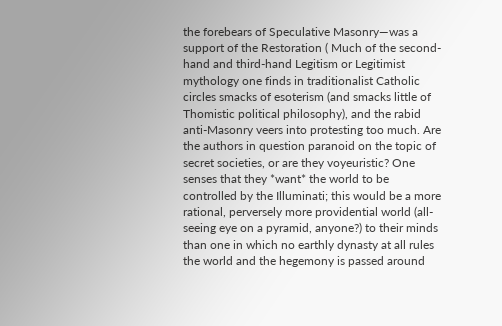the forebears of Speculative Masonry—was a support of the Restoration ( Much of the second-hand and third-hand Legitism or Legitimist mythology one finds in traditionalist Catholic circles smacks of esoterism (and smacks little of Thomistic political philosophy), and the rabid anti-Masonry veers into protesting too much. Are the authors in question paranoid on the topic of secret societies, or are they voyeuristic? One senses that they *want* the world to be controlled by the Illuminati; this would be a more rational, perversely more providential world (all-seeing eye on a pyramid, anyone?) to their minds than one in which no earthly dynasty at all rules the world and the hegemony is passed around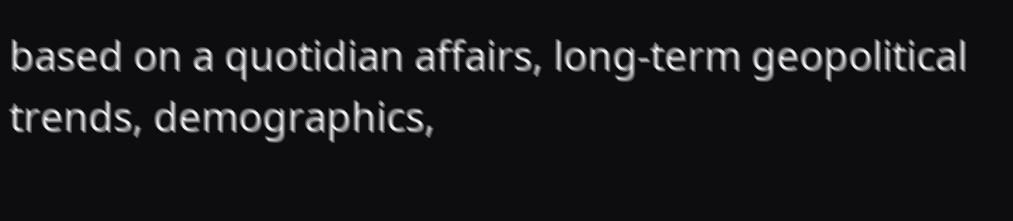based on a quotidian affairs, long-term geopolitical trends, demographics,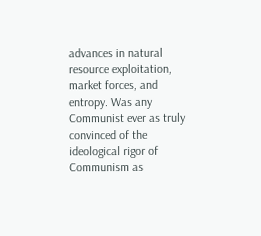advances in natural resource exploitation, market forces, and entropy. Was any Communist ever as truly convinced of the ideological rigor of Communism as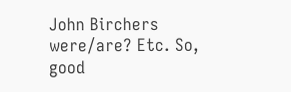John Birchers were/are? Etc. So, good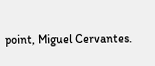point, Miguel Cervantes.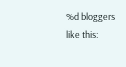%d bloggers like this: